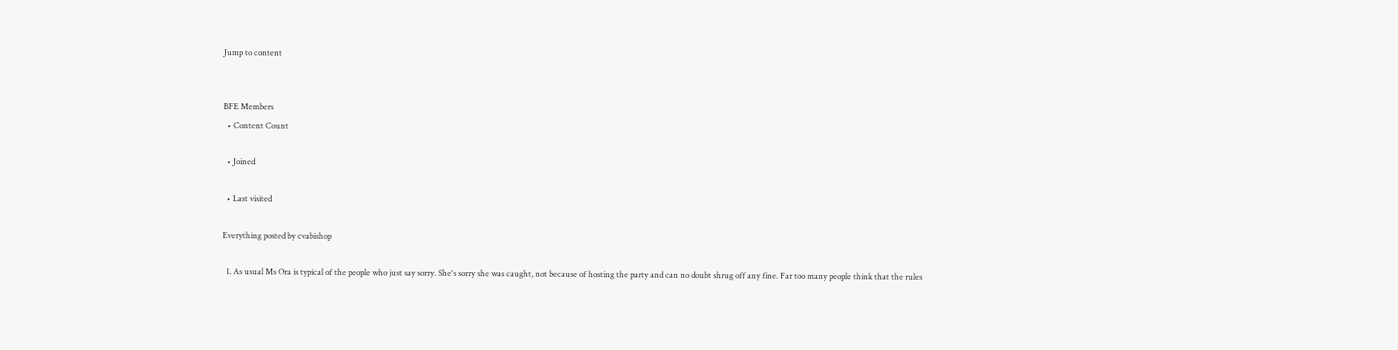Jump to content


BFE Members
  • Content Count

  • Joined

  • Last visited

Everything posted by cvabishop

  1. As usual Ms Ora is typical of the people who just say sorry. She's sorry she was caught, not because of hosting the party and can no doubt shrug off any fine. Far too many people think that the rules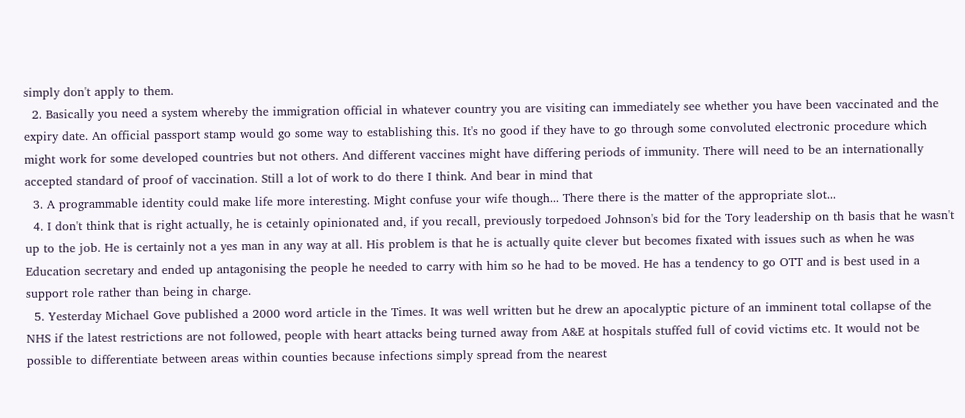simply don't apply to them.
  2. Basically you need a system whereby the immigration official in whatever country you are visiting can immediately see whether you have been vaccinated and the expiry date. An official passport stamp would go some way to establishing this. It's no good if they have to go through some convoluted electronic procedure which might work for some developed countries but not others. And different vaccines might have differing periods of immunity. There will need to be an internationally accepted standard of proof of vaccination. Still a lot of work to do there I think. And bear in mind that
  3. A programmable identity could make life more interesting. Might confuse your wife though... There there is the matter of the appropriate slot...
  4. I don't think that is right actually, he is cetainly opinionated and, if you recall, previously torpedoed Johnson's bid for the Tory leadership on th basis that he wasn't up to the job. He is certainly not a yes man in any way at all. His problem is that he is actually quite clever but becomes fixated with issues such as when he was Education secretary and ended up antagonising the people he needed to carry with him so he had to be moved. He has a tendency to go OTT and is best used in a support role rather than being in charge.
  5. Yesterday Michael Gove published a 2000 word article in the Times. It was well written but he drew an apocalyptic picture of an imminent total collapse of the NHS if the latest restrictions are not followed, people with heart attacks being turned away from A&E at hospitals stuffed full of covid victims etc. It would not be possible to differentiate between areas within counties because infections simply spread from the nearest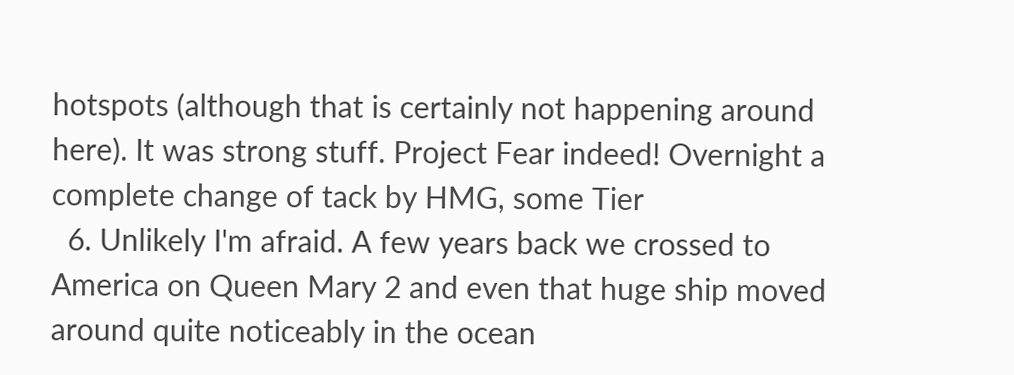hotspots (although that is certainly not happening around here). It was strong stuff. Project Fear indeed! Overnight a complete change of tack by HMG, some Tier
  6. Unlikely I'm afraid. A few years back we crossed to America on Queen Mary 2 and even that huge ship moved around quite noticeably in the ocean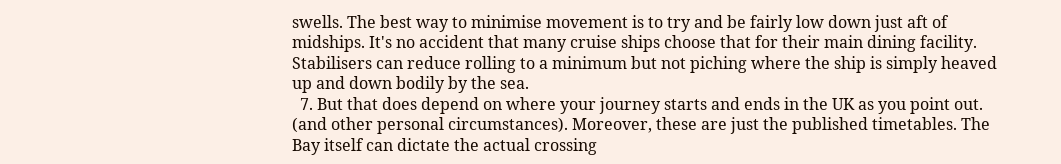swells. The best way to minimise movement is to try and be fairly low down just aft of midships. It's no accident that many cruise ships choose that for their main dining facility. Stabilisers can reduce rolling to a minimum but not piching where the ship is simply heaved up and down bodily by the sea.
  7. But that does depend on where your journey starts and ends in the UK as you point out. (and other personal circumstances). Moreover, these are just the published timetables. The Bay itself can dictate the actual crossing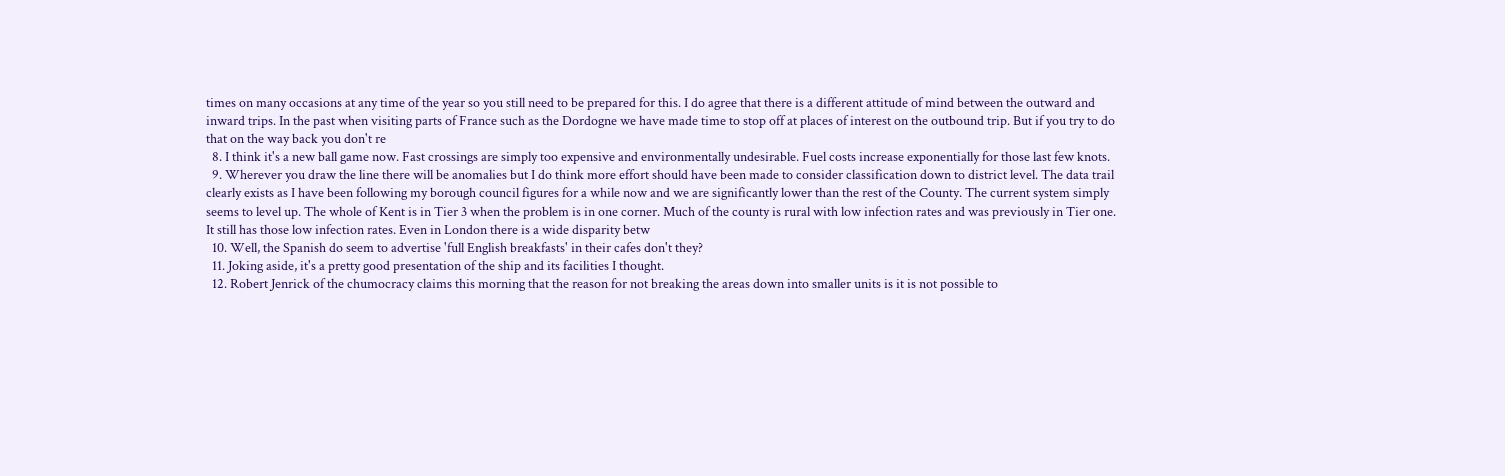times on many occasions at any time of the year so you still need to be prepared for this. I do agree that there is a different attitude of mind between the outward and inward trips. In the past when visiting parts of France such as the Dordogne we have made time to stop off at places of interest on the outbound trip. But if you try to do that on the way back you don't re
  8. I think it's a new ball game now. Fast crossings are simply too expensive and environmentally undesirable. Fuel costs increase exponentially for those last few knots.
  9. Wherever you draw the line there will be anomalies but I do think more effort should have been made to consider classification down to district level. The data trail clearly exists as I have been following my borough council figures for a while now and we are significantly lower than the rest of the County. The current system simply seems to level up. The whole of Kent is in Tier 3 when the problem is in one corner. Much of the county is rural with low infection rates and was previously in Tier one. It still has those low infection rates. Even in London there is a wide disparity betw
  10. Well, the Spanish do seem to advertise 'full English breakfasts' in their cafes don't they?
  11. Joking aside, it's a pretty good presentation of the ship and its facilities I thought.
  12. Robert Jenrick of the chumocracy claims this morning that the reason for not breaking the areas down into smaller units is it is not possible to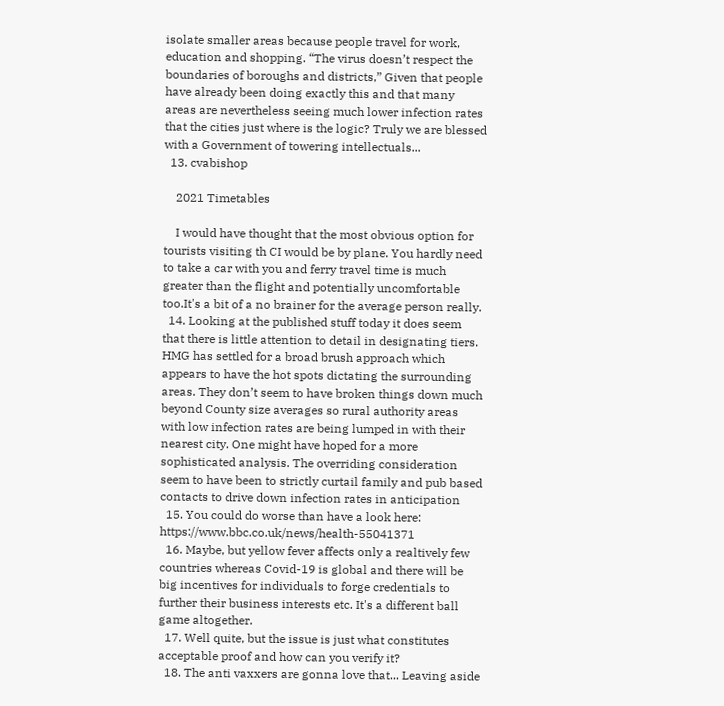isolate smaller areas because people travel for work, education and shopping. “The virus doesn’t respect the boundaries of boroughs and districts,” Given that people have already been doing exactly this and that many areas are nevertheless seeing much lower infection rates that the cities just where is the logic? Truly we are blessed with a Government of towering intellectuals...
  13. cvabishop

    2021 Timetables

    I would have thought that the most obvious option for tourists visiting th CI would be by plane. You hardly need to take a car with you and ferry travel time is much greater than the flight and potentially uncomfortable too.It's a bit of a no brainer for the average person really.
  14. Looking at the published stuff today it does seem that there is little attention to detail in designating tiers. HMG has settled for a broad brush approach which appears to have the hot spots dictating the surrounding areas. They don’t seem to have broken things down much beyond County size averages so rural authority areas with low infection rates are being lumped in with their nearest city. One might have hoped for a more sophisticated analysis. The overriding consideration seem to have been to strictly curtail family and pub based contacts to drive down infection rates in anticipation
  15. You could do worse than have a look here: https://www.bbc.co.uk/news/health-55041371
  16. Maybe, but yellow fever affects only a realtively few countries whereas Covid-19 is global and there will be big incentives for individuals to forge credentials to further their business interests etc. It's a different ball game altogether.
  17. Well quite, but the issue is just what constitutes acceptable proof and how can you verify it?
  18. The anti vaxxers are gonna love that... Leaving aside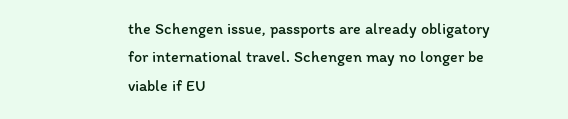the Schengen issue, passports are already obligatory for international travel. Schengen may no longer be viable if EU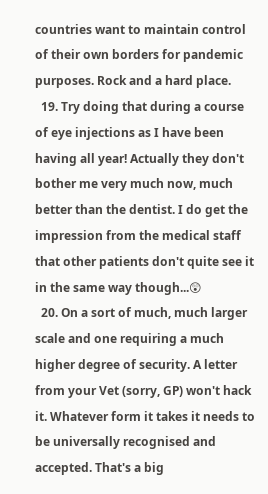countries want to maintain control of their own borders for pandemic purposes. Rock and a hard place.
  19. Try doing that during a course of eye injections as I have been having all year! Actually they don't bother me very much now, much better than the dentist. I do get the impression from the medical staff that other patients don't quite see it in the same way though...😲
  20. On a sort of much, much larger scale and one requiring a much higher degree of security. A letter from your Vet (sorry, GP) won't hack it. Whatever form it takes it needs to be universally recognised and accepted. That's a big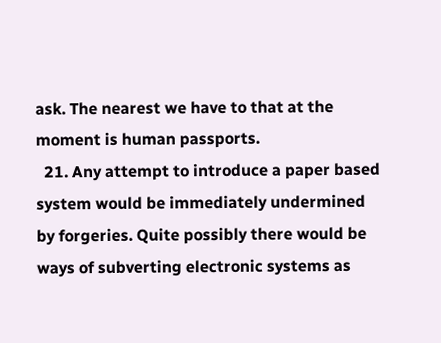ask. The nearest we have to that at the moment is human passports.
  21. Any attempt to introduce a paper based system would be immediately undermined by forgeries. Quite possibly there would be ways of subverting electronic systems as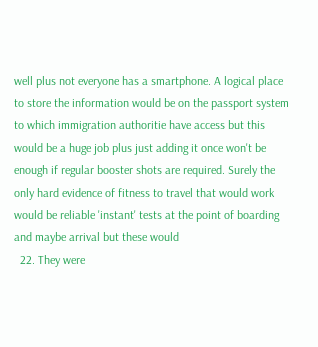well plus not everyone has a smartphone. A logical place to store the information would be on the passport system to which immigration authoritie have access but this would be a huge job plus just adding it once won't be enough if regular booster shots are required. Surely the only hard evidence of fitness to travel that would work would be reliable 'instant' tests at the point of boarding and maybe arrival but these would
  22. They were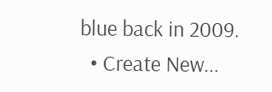blue back in 2009.
  • Create New...